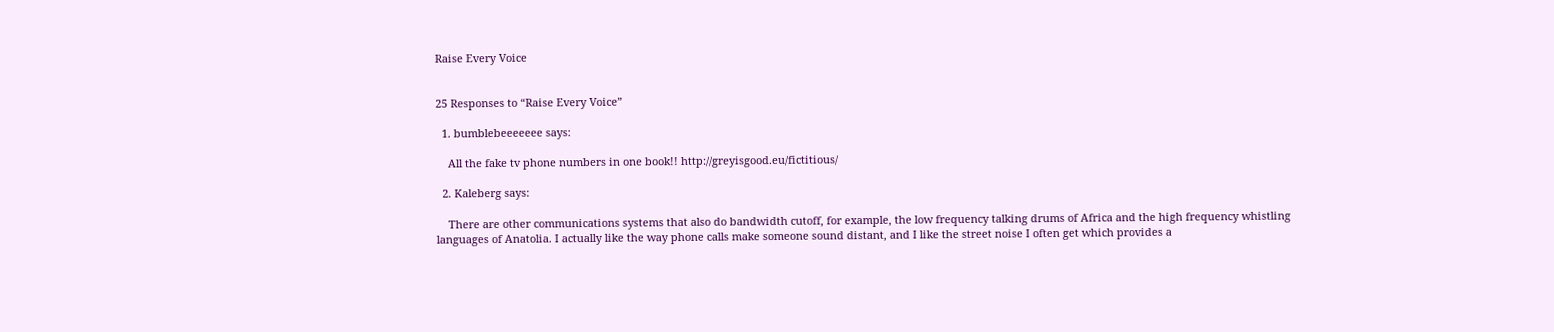Raise Every Voice


25 Responses to “Raise Every Voice”

  1. bumblebeeeeeee says:

    All the fake tv phone numbers in one book!! http://greyisgood.eu/fictitious/

  2. Kaleberg says:

    There are other communications systems that also do bandwidth cutoff, for example, the low frequency talking drums of Africa and the high frequency whistling languages of Anatolia. I actually like the way phone calls make someone sound distant, and I like the street noise I often get which provides a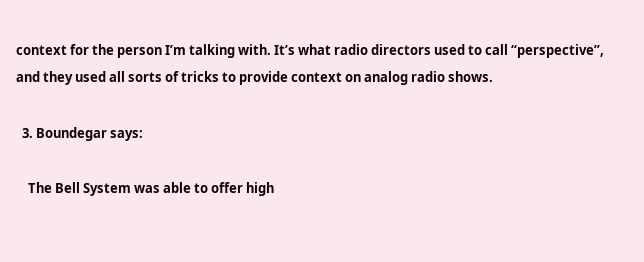context for the person I’m talking with. It’s what radio directors used to call “perspective”, and they used all sorts of tricks to provide context on analog radio shows.

  3. Boundegar says:

    The Bell System was able to offer high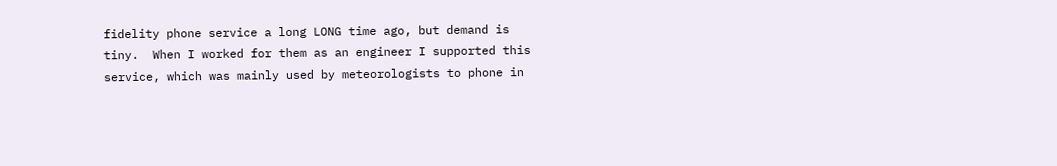fidelity phone service a long LONG time ago, but demand is tiny.  When I worked for them as an engineer I supported this service, which was mainly used by meteorologists to phone in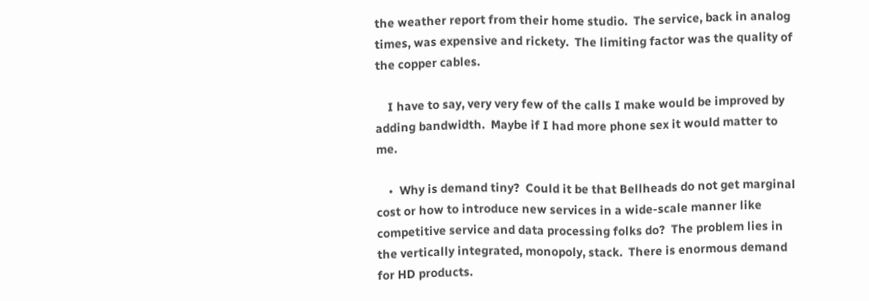the weather report from their home studio.  The service, back in analog times, was expensive and rickety.  The limiting factor was the quality of the copper cables.

    I have to say, very very few of the calls I make would be improved by adding bandwidth.  Maybe if I had more phone sex it would matter to me.

    •  Why is demand tiny?  Could it be that Bellheads do not get marginal cost or how to introduce new services in a wide-scale manner like competitive service and data processing folks do?  The problem lies in the vertically integrated, monopoly, stack.  There is enormous demand for HD products.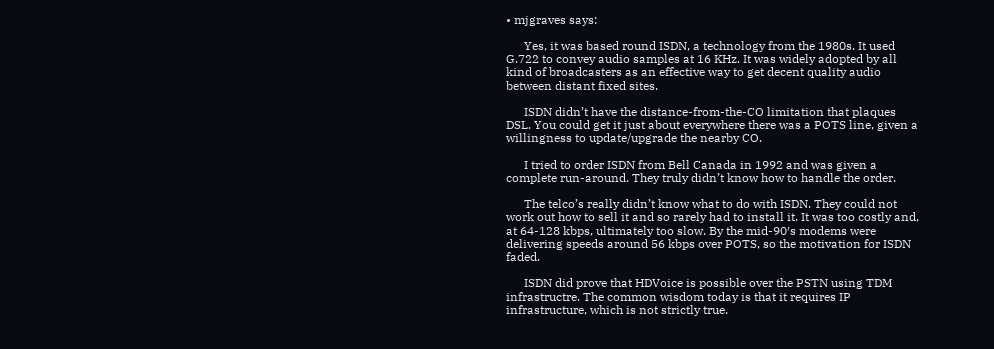• mjgraves says:

      Yes, it was based round ISDN, a technology from the 1980s. It used G.722 to convey audio samples at 16 KHz. It was widely adopted by all kind of broadcasters as an effective way to get decent quality audio between distant fixed sites.

      ISDN didn’t have the distance-from-the-CO limitation that plaques DSL. You could get it just about everywhere there was a POTS line, given a willingness to update/upgrade the nearby CO.

      I tried to order ISDN from Bell Canada in 1992 and was given a complete run-around. They truly didn’t know how to handle the order.

      The telco’s really didn’t know what to do with ISDN. They could not work out how to sell it and so rarely had to install it. It was too costly and, at 64-128 kbps, ultimately too slow. By the mid-90′s modems were delivering speeds around 56 kbps over POTS, so the motivation for ISDN faded.

      ISDN did prove that HDVoice is possible over the PSTN using TDM infrastructre. The common wisdom today is that it requires IP infrastructure, which is not strictly true.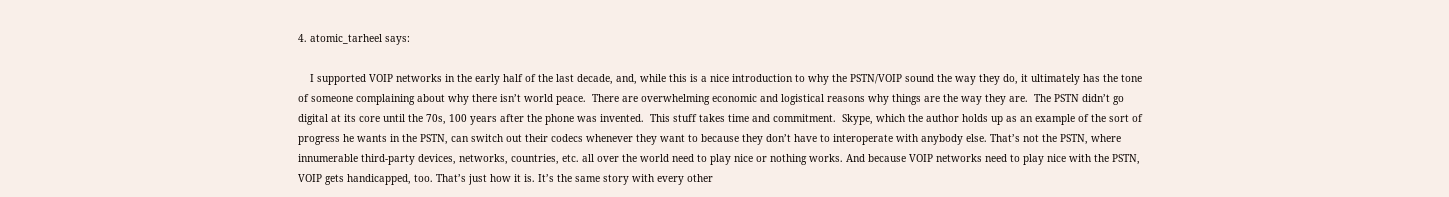4. atomic_tarheel says:

    I supported VOIP networks in the early half of the last decade, and, while this is a nice introduction to why the PSTN/VOIP sound the way they do, it ultimately has the tone of someone complaining about why there isn’t world peace.  There are overwhelming economic and logistical reasons why things are the way they are.  The PSTN didn’t go digital at its core until the 70s, 100 years after the phone was invented.  This stuff takes time and commitment.  Skype, which the author holds up as an example of the sort of progress he wants in the PSTN, can switch out their codecs whenever they want to because they don’t have to interoperate with anybody else. That’s not the PSTN, where innumerable third-party devices, networks, countries, etc. all over the world need to play nice or nothing works. And because VOIP networks need to play nice with the PSTN, VOIP gets handicapped, too. That’s just how it is. It’s the same story with every other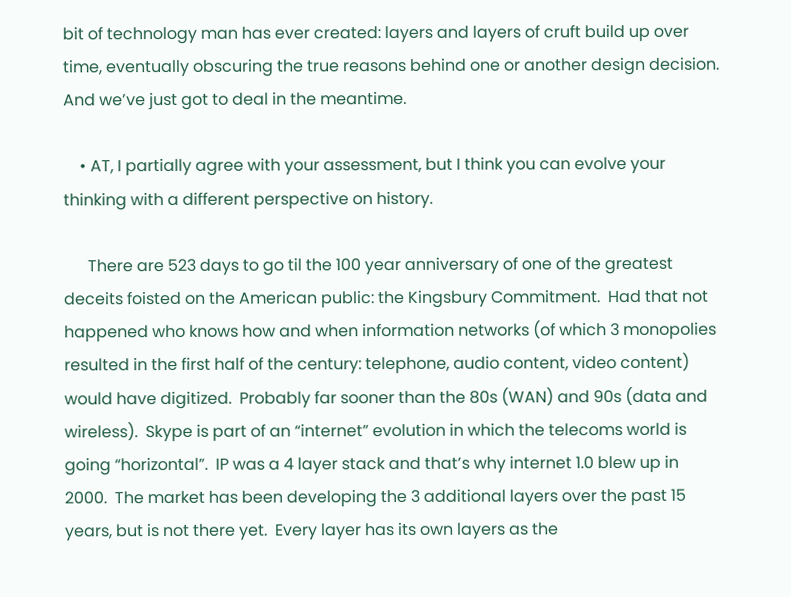bit of technology man has ever created: layers and layers of cruft build up over time, eventually obscuring the true reasons behind one or another design decision. And we’ve just got to deal in the meantime.

    • AT, I partially agree with your assessment, but I think you can evolve your thinking with a different perspective on history.

      There are 523 days to go til the 100 year anniversary of one of the greatest deceits foisted on the American public: the Kingsbury Commitment.  Had that not happened who knows how and when information networks (of which 3 monopolies resulted in the first half of the century: telephone, audio content, video content) would have digitized.  Probably far sooner than the 80s (WAN) and 90s (data and wireless).  Skype is part of an “internet” evolution in which the telecoms world is going “horizontal”.  IP was a 4 layer stack and that’s why internet 1.0 blew up in 2000.  The market has been developing the 3 additional layers over the past 15 years, but is not there yet.  Every layer has its own layers as the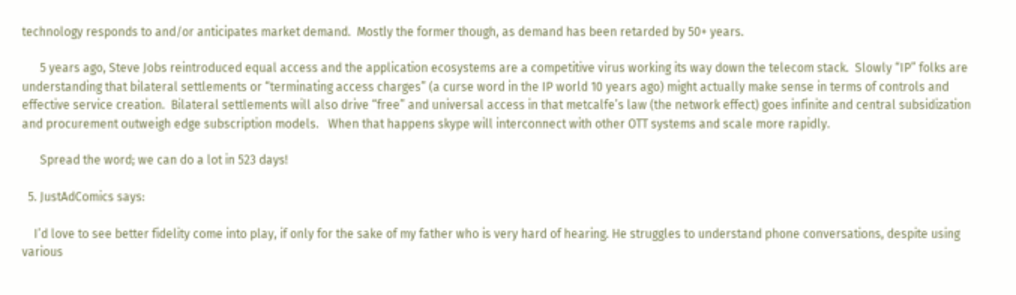technology responds to and/or anticipates market demand.  Mostly the former though, as demand has been retarded by 50+ years.

      5 years ago, Steve Jobs reintroduced equal access and the application ecosystems are a competitive virus working its way down the telecom stack.  Slowly “IP” folks are understanding that bilateral settlements or “terminating access charges” (a curse word in the IP world 10 years ago) might actually make sense in terms of controls and effective service creation.  Bilateral settlements will also drive “free” and universal access in that metcalfe’s law (the network effect) goes infinite and central subsidization and procurement outweigh edge subscription models.   When that happens skype will interconnect with other OTT systems and scale more rapidly.

      Spread the word; we can do a lot in 523 days!

  5. JustAdComics says:

    I’d love to see better fidelity come into play, if only for the sake of my father who is very hard of hearing. He struggles to understand phone conversations, despite using various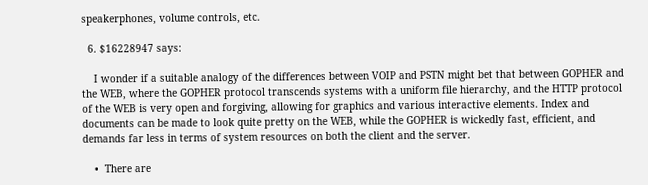speakerphones, volume controls, etc.

  6. $16228947 says:

    I wonder if a suitable analogy of the differences between VOIP and PSTN might bet that between GOPHER and the WEB, where the GOPHER protocol transcends systems with a uniform file hierarchy, and the HTTP protocol of the WEB is very open and forgiving, allowing for graphics and various interactive elements. Index and documents can be made to look quite pretty on the WEB, while the GOPHER is wickedly fast, efficient, and demands far less in terms of system resources on both the client and the server.

    •  There are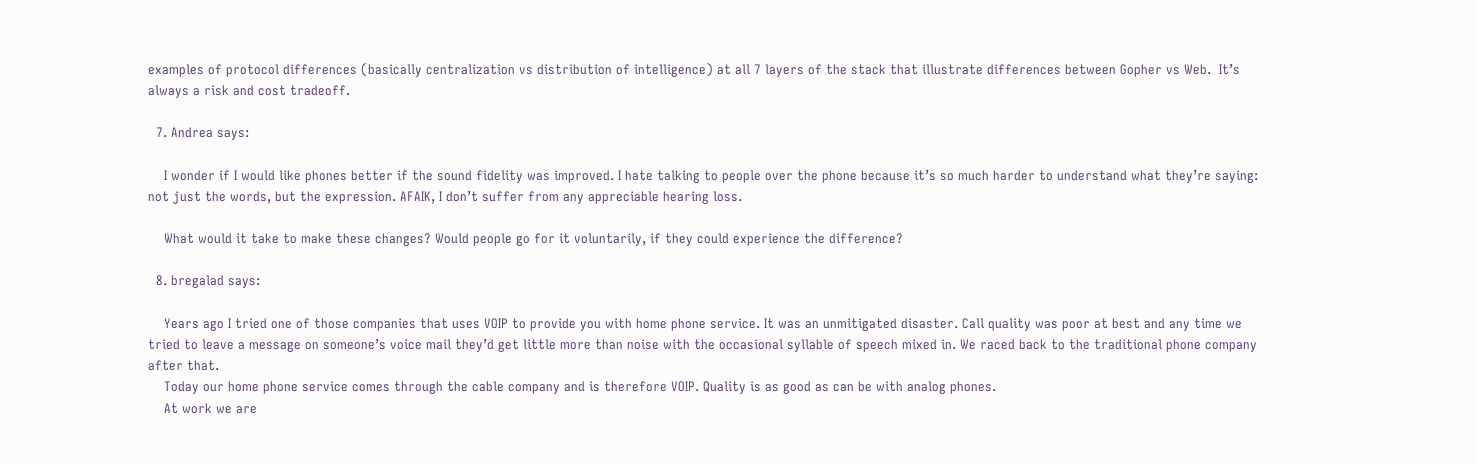examples of protocol differences (basically centralization vs distribution of intelligence) at all 7 layers of the stack that illustrate differences between Gopher vs Web.  It’s always a risk and cost tradeoff.

  7. Andrea says:

    I wonder if I would like phones better if the sound fidelity was improved. I hate talking to people over the phone because it’s so much harder to understand what they’re saying: not just the words, but the expression. AFAIK, I don’t suffer from any appreciable hearing loss.

    What would it take to make these changes? Would people go for it voluntarily, if they could experience the difference?

  8. bregalad says:

    Years ago I tried one of those companies that uses VOIP to provide you with home phone service. It was an unmitigated disaster. Call quality was poor at best and any time we tried to leave a message on someone’s voice mail they’d get little more than noise with the occasional syllable of speech mixed in. We raced back to the traditional phone company after that.
    Today our home phone service comes through the cable company and is therefore VOIP. Quality is as good as can be with analog phones.
    At work we are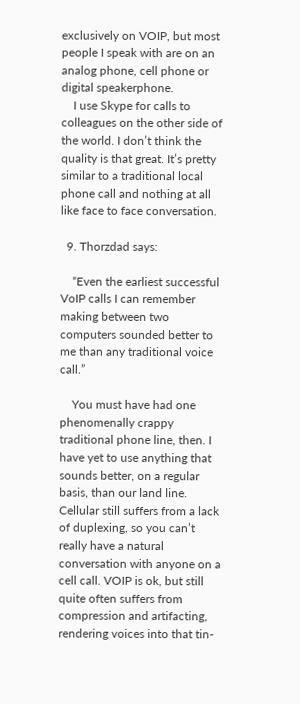exclusively on VOIP, but most people I speak with are on an analog phone, cell phone or digital speakerphone.
    I use Skype for calls to colleagues on the other side of the world. I don’t think the quality is that great. It’s pretty similar to a traditional local phone call and nothing at all like face to face conversation.

  9. Thorzdad says:

    “Even the earliest successful VoIP calls I can remember making between two computers sounded better to me than any traditional voice call.”

    You must have had one phenomenally crappy traditional phone line, then. I have yet to use anything that sounds better, on a regular basis, than our land line. Cellular still suffers from a lack of duplexing, so you can’t really have a natural conversation with anyone on a cell call. VOIP is ok, but still quite often suffers from compression and artifacting, rendering voices into that tin-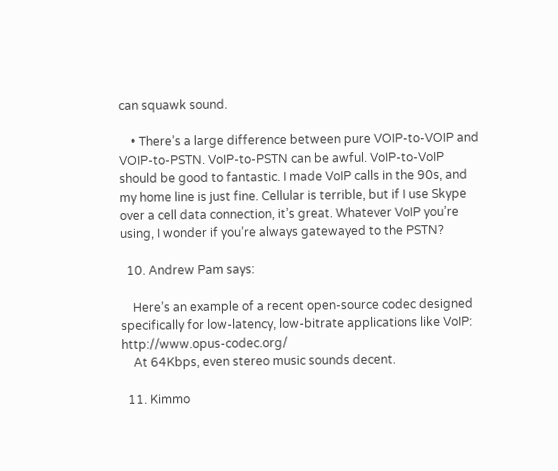can squawk sound.

    • There’s a large difference between pure VOIP-to-VOIP and VOIP-to-PSTN. VoIP-to-PSTN can be awful. VoIP-to-VoIP should be good to fantastic. I made VoIP calls in the 90s, and my home line is just fine. Cellular is terrible, but if I use Skype over a cell data connection, it’s great. Whatever VoIP you’re using, I wonder if you’re always gatewayed to the PSTN?

  10. Andrew Pam says:

    Here’s an example of a recent open-source codec designed specifically for low-latency, low-bitrate applications like VoIP:  http://www.opus-codec.org/
    At 64Kbps, even stereo music sounds decent.

  11. Kimmo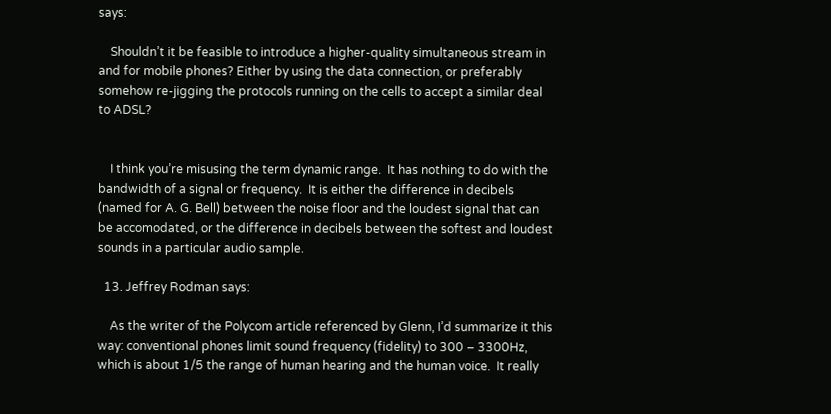says:

    Shouldn’t it be feasible to introduce a higher-quality simultaneous stream in and for mobile phones? Either by using the data connection, or preferably somehow re-jigging the protocols running on the cells to accept a similar deal to ADSL?


    I think you’re misusing the term dynamic range.  It has nothing to do with the bandwidth of a signal or frequency.  It is either the difference in decibels (named for A. G. Bell) between the noise floor and the loudest signal that can be accomodated, or the difference in decibels between the softest and loudest sounds in a particular audio sample.

  13. Jeffrey Rodman says:

    As the writer of the Polycom article referenced by Glenn, I’d summarize it this way: conventional phones limit sound frequency (fidelity) to 300 – 3300Hz, which is about 1/5 the range of human hearing and the human voice.  It really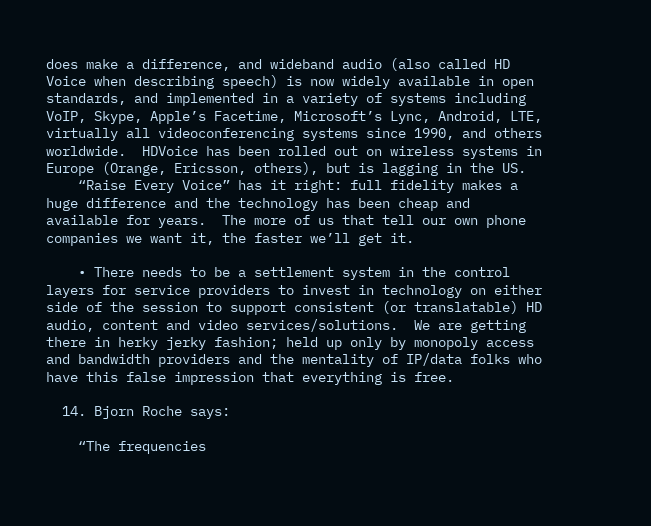does make a difference, and wideband audio (also called HD Voice when describing speech) is now widely available in open standards, and implemented in a variety of systems including VoIP, Skype, Apple’s Facetime, Microsoft’s Lync, Android, LTE, virtually all videoconferencing systems since 1990, and others worldwide.  HDVoice has been rolled out on wireless systems in Europe (Orange, Ericsson, others), but is lagging in the US.
    “Raise Every Voice” has it right: full fidelity makes a huge difference and the technology has been cheap and available for years.  The more of us that tell our own phone companies we want it, the faster we’ll get it.

    • There needs to be a settlement system in the control layers for service providers to invest in technology on either side of the session to support consistent (or translatable) HD audio, content and video services/solutions.  We are getting there in herky jerky fashion; held up only by monopoly access and bandwidth providers and the mentality of IP/data folks who have this false impression that everything is free.

  14. Bjorn Roche says:

    “The frequencies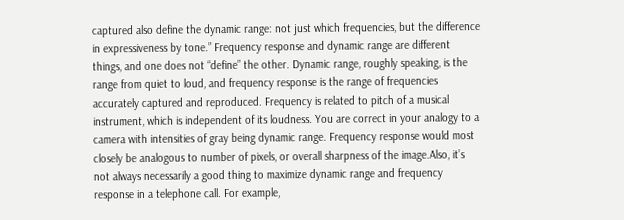captured also define the dynamic range: not just which frequencies, but the difference in expressiveness by tone.” Frequency response and dynamic range are different things, and one does not “define” the other. Dynamic range, roughly speaking, is the range from quiet to loud, and frequency response is the range of frequencies accurately captured and reproduced. Frequency is related to pitch of a musical instrument, which is independent of its loudness. You are correct in your analogy to a camera with intensities of gray being dynamic range. Frequency response would most closely be analogous to number of pixels, or overall sharpness of the image.Also, it’s not always necessarily a good thing to maximize dynamic range and frequency response in a telephone call. For example,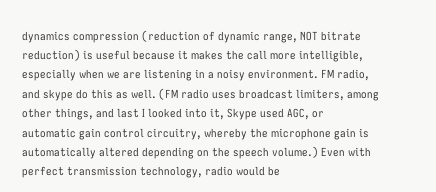dynamics compression (reduction of dynamic range, NOT bitrate reduction) is useful because it makes the call more intelligible, especially when we are listening in a noisy environment. FM radio, and skype do this as well. (FM radio uses broadcast limiters, among other things, and last I looked into it, Skype used AGC, or automatic gain control circuitry, whereby the microphone gain is automatically altered depending on the speech volume.) Even with perfect transmission technology, radio would be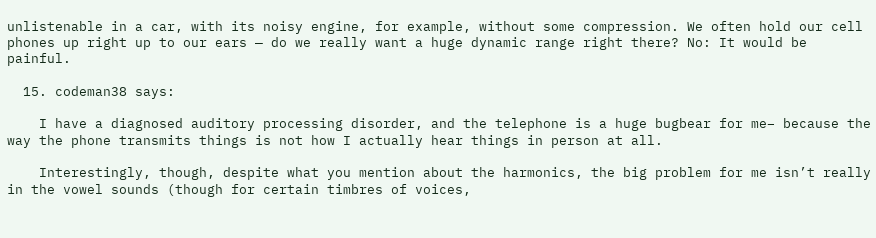unlistenable in a car, with its noisy engine, for example, without some compression. We often hold our cell phones up right up to our ears — do we really want a huge dynamic range right there? No: It would be painful.

  15. codeman38 says:

    I have a diagnosed auditory processing disorder, and the telephone is a huge bugbear for me– because the way the phone transmits things is not how I actually hear things in person at all.

    Interestingly, though, despite what you mention about the harmonics, the big problem for me isn’t really in the vowel sounds (though for certain timbres of voices,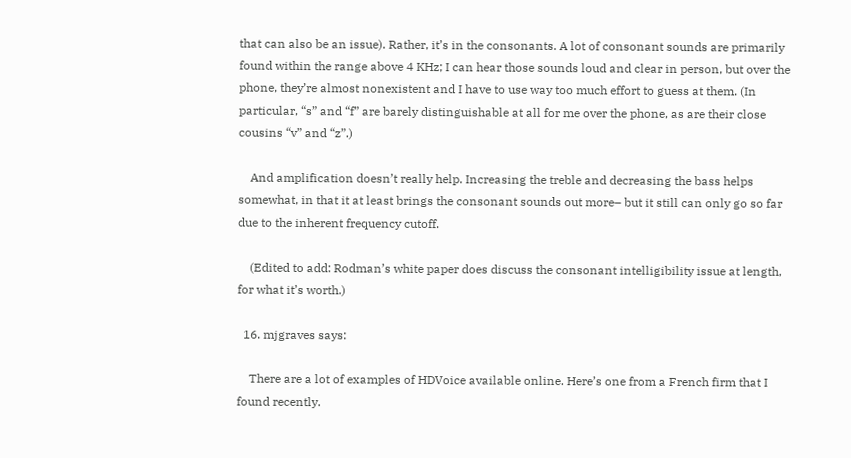that can also be an issue). Rather, it’s in the consonants. A lot of consonant sounds are primarily found within the range above 4 KHz; I can hear those sounds loud and clear in person, but over the phone, they’re almost nonexistent and I have to use way too much effort to guess at them. (In particular, “s” and “f” are barely distinguishable at all for me over the phone, as are their close cousins “v” and “z”.)

    And amplification doesn’t really help. Increasing the treble and decreasing the bass helps somewhat, in that it at least brings the consonant sounds out more– but it still can only go so far due to the inherent frequency cutoff.

    (Edited to add: Rodman’s white paper does discuss the consonant intelligibility issue at length, for what it’s worth.)

  16. mjgraves says:

    There are a lot of examples of HDVoice available online. Here’s one from a French firm that I found recently.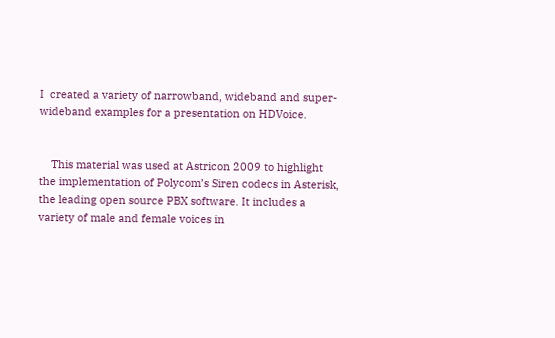I  created a variety of narrowband, wideband and super-wideband examples for a presentation on HDVoice.


    This material was used at Astricon 2009 to highlight the implementation of Polycom’s Siren codecs in Asterisk, the leading open source PBX software. It includes a variety of male and female voices in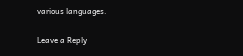various languages.

Leave a Reply